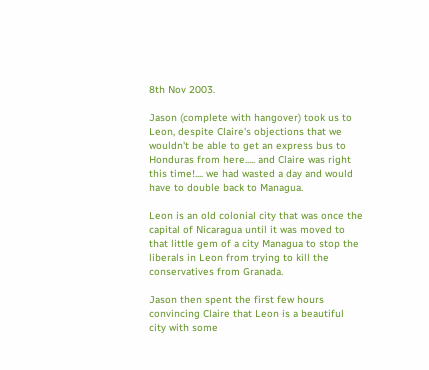8th Nov 2003.

Jason (complete with hangover) took us to Leon, despite Claire's objections that we wouldn't be able to get an express bus to Honduras from here..... and Claire was right this time!.... we had wasted a day and would have to double back to Managua.

Leon is an old colonial city that was once the capital of Nicaragua until it was moved to that little gem of a city Managua to stop the liberals in Leon from trying to kill the conservatives from Granada.

Jason then spent the first few hours convincing Claire that Leon is a beautiful city with some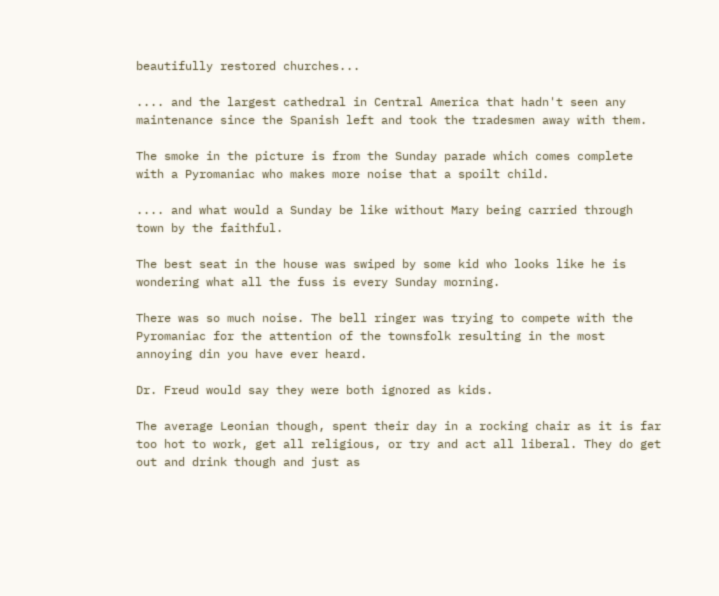beautifully restored churches...

.... and the largest cathedral in Central America that hadn't seen any maintenance since the Spanish left and took the tradesmen away with them.

The smoke in the picture is from the Sunday parade which comes complete with a Pyromaniac who makes more noise that a spoilt child.

.... and what would a Sunday be like without Mary being carried through town by the faithful.

The best seat in the house was swiped by some kid who looks like he is wondering what all the fuss is every Sunday morning.

There was so much noise. The bell ringer was trying to compete with the Pyromaniac for the attention of the townsfolk resulting in the most annoying din you have ever heard.

Dr. Freud would say they were both ignored as kids.

The average Leonian though, spent their day in a rocking chair as it is far too hot to work, get all religious, or try and act all liberal. They do get out and drink though and just as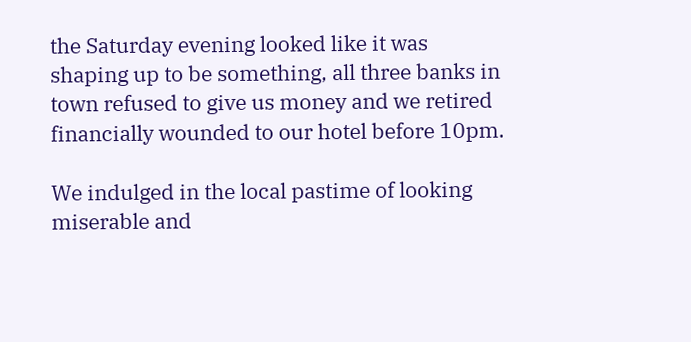the Saturday evening looked like it was shaping up to be something, all three banks in town refused to give us money and we retired financially wounded to our hotel before 10pm.

We indulged in the local pastime of looking miserable and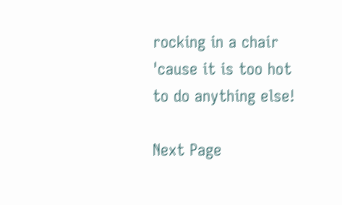rocking in a chair 'cause it is too hot to do anything else!

Next Page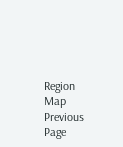Region Map Previous Page